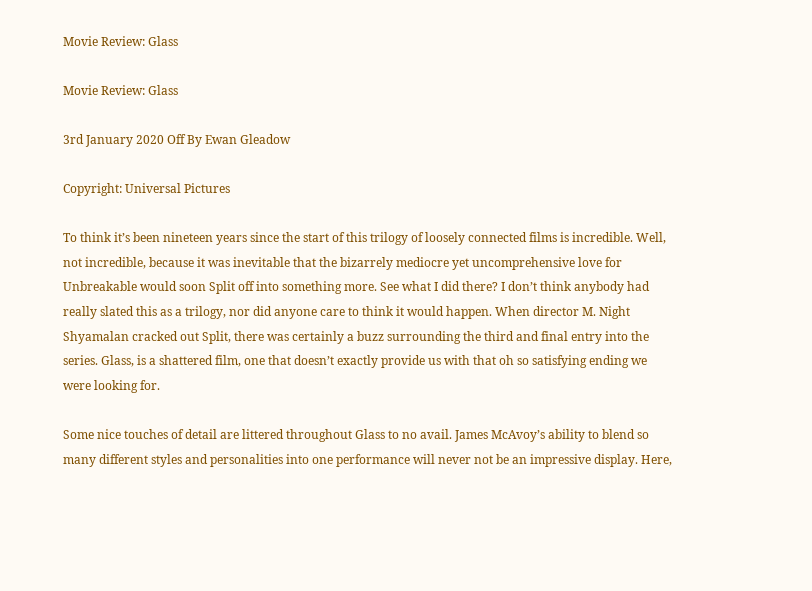Movie Review: Glass

Movie Review: Glass

3rd January 2020 Off By Ewan Gleadow

Copyright: Universal Pictures

To think it’s been nineteen years since the start of this trilogy of loosely connected films is incredible. Well, not incredible, because it was inevitable that the bizarrely mediocre yet uncomprehensive love for Unbreakable would soon Split off into something more. See what I did there? I don’t think anybody had really slated this as a trilogy, nor did anyone care to think it would happen. When director M. Night Shyamalan cracked out Split, there was certainly a buzz surrounding the third and final entry into the series. Glass, is a shattered film, one that doesn’t exactly provide us with that oh so satisfying ending we were looking for.

Some nice touches of detail are littered throughout Glass to no avail. James McAvoy’s ability to blend so many different styles and personalities into one performance will never not be an impressive display. Here,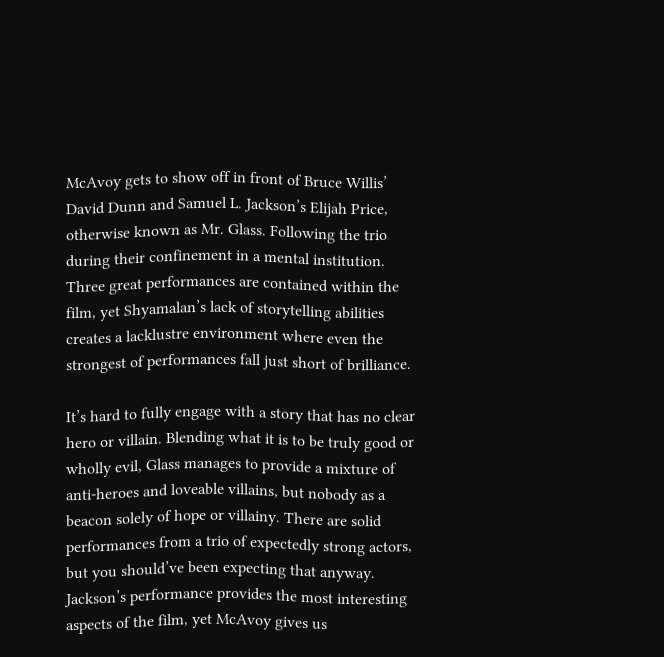McAvoy gets to show off in front of Bruce Willis’ David Dunn and Samuel L. Jackson’s Elijah Price, otherwise known as Mr. Glass. Following the trio during their confinement in a mental institution. Three great performances are contained within the film, yet Shyamalan’s lack of storytelling abilities creates a lacklustre environment where even the strongest of performances fall just short of brilliance.

It’s hard to fully engage with a story that has no clear hero or villain. Blending what it is to be truly good or wholly evil, Glass manages to provide a mixture of anti-heroes and loveable villains, but nobody as a beacon solely of hope or villainy. There are solid performances from a trio of expectedly strong actors, but you should’ve been expecting that anyway. Jackson’s performance provides the most interesting aspects of the film, yet McAvoy gives us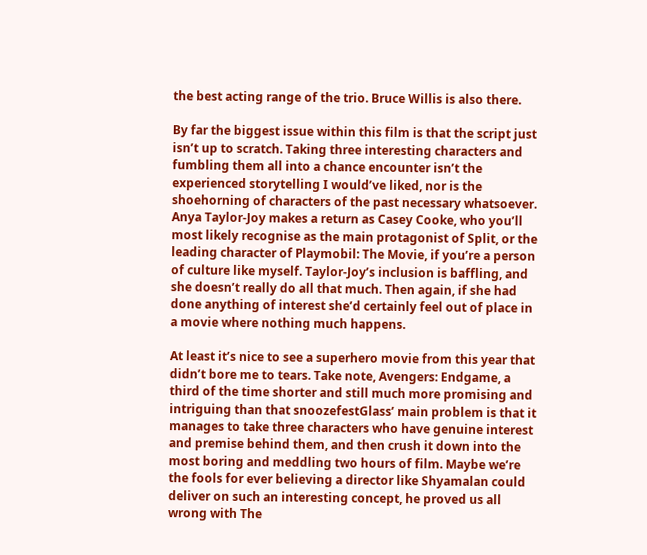the best acting range of the trio. Bruce Willis is also there.

By far the biggest issue within this film is that the script just isn’t up to scratch. Taking three interesting characters and fumbling them all into a chance encounter isn’t the experienced storytelling I would’ve liked, nor is the shoehorning of characters of the past necessary whatsoever. Anya Taylor-Joy makes a return as Casey Cooke, who you’ll most likely recognise as the main protagonist of Split, or the leading character of Playmobil: The Movie, if you’re a person of culture like myself. Taylor-Joy’s inclusion is baffling, and she doesn’t really do all that much. Then again, if she had done anything of interest she’d certainly feel out of place in a movie where nothing much happens.

At least it’s nice to see a superhero movie from this year that didn’t bore me to tears. Take note, Avengers: Endgame, a third of the time shorter and still much more promising and intriguing than that snoozefestGlass’ main problem is that it manages to take three characters who have genuine interest and premise behind them, and then crush it down into the most boring and meddling two hours of film. Maybe we’re the fools for ever believing a director like Shyamalan could deliver on such an interesting concept, he proved us all wrong with The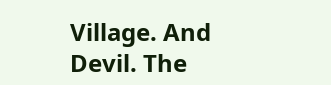Village. And Devil. The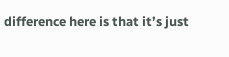difference here is that it’s just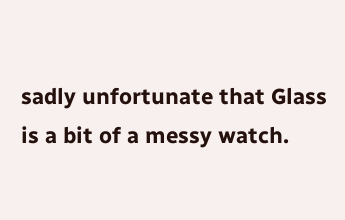sadly unfortunate that Glass is a bit of a messy watch.